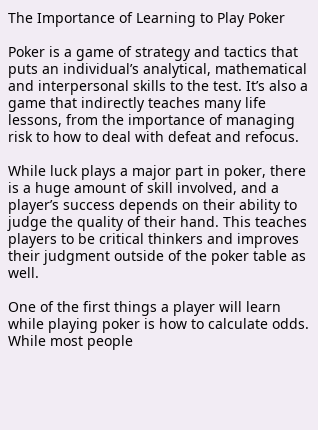The Importance of Learning to Play Poker

Poker is a game of strategy and tactics that puts an individual’s analytical, mathematical and interpersonal skills to the test. It’s also a game that indirectly teaches many life lessons, from the importance of managing risk to how to deal with defeat and refocus.

While luck plays a major part in poker, there is a huge amount of skill involved, and a player’s success depends on their ability to judge the quality of their hand. This teaches players to be critical thinkers and improves their judgment outside of the poker table as well.

One of the first things a player will learn while playing poker is how to calculate odds. While most people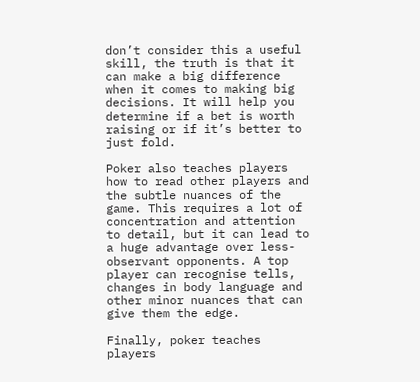don’t consider this a useful skill, the truth is that it can make a big difference when it comes to making big decisions. It will help you determine if a bet is worth raising or if it’s better to just fold.

Poker also teaches players how to read other players and the subtle nuances of the game. This requires a lot of concentration and attention to detail, but it can lead to a huge advantage over less-observant opponents. A top player can recognise tells, changes in body language and other minor nuances that can give them the edge.

Finally, poker teaches players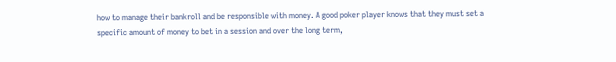how to manage their bankroll and be responsible with money. A good poker player knows that they must set a specific amount of money to bet in a session and over the long term,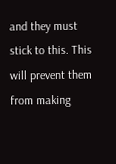and they must stick to this. This will prevent them from making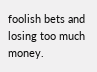foolish bets and losing too much money.